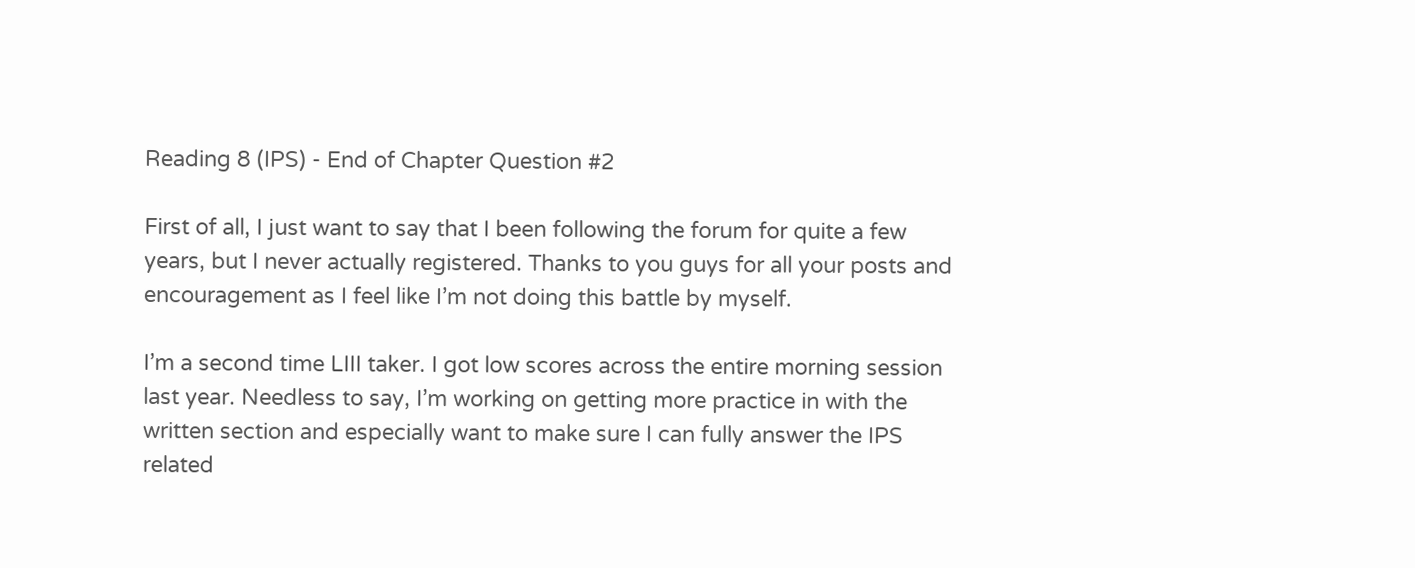Reading 8 (IPS) - End of Chapter Question #2

First of all, I just want to say that I been following the forum for quite a few years, but I never actually registered. Thanks to you guys for all your posts and encouragement as I feel like I’m not doing this battle by myself.

I’m a second time LIII taker. I got low scores across the entire morning session last year. Needless to say, I’m working on getting more practice in with the written section and especially want to make sure I can fully answer the IPS related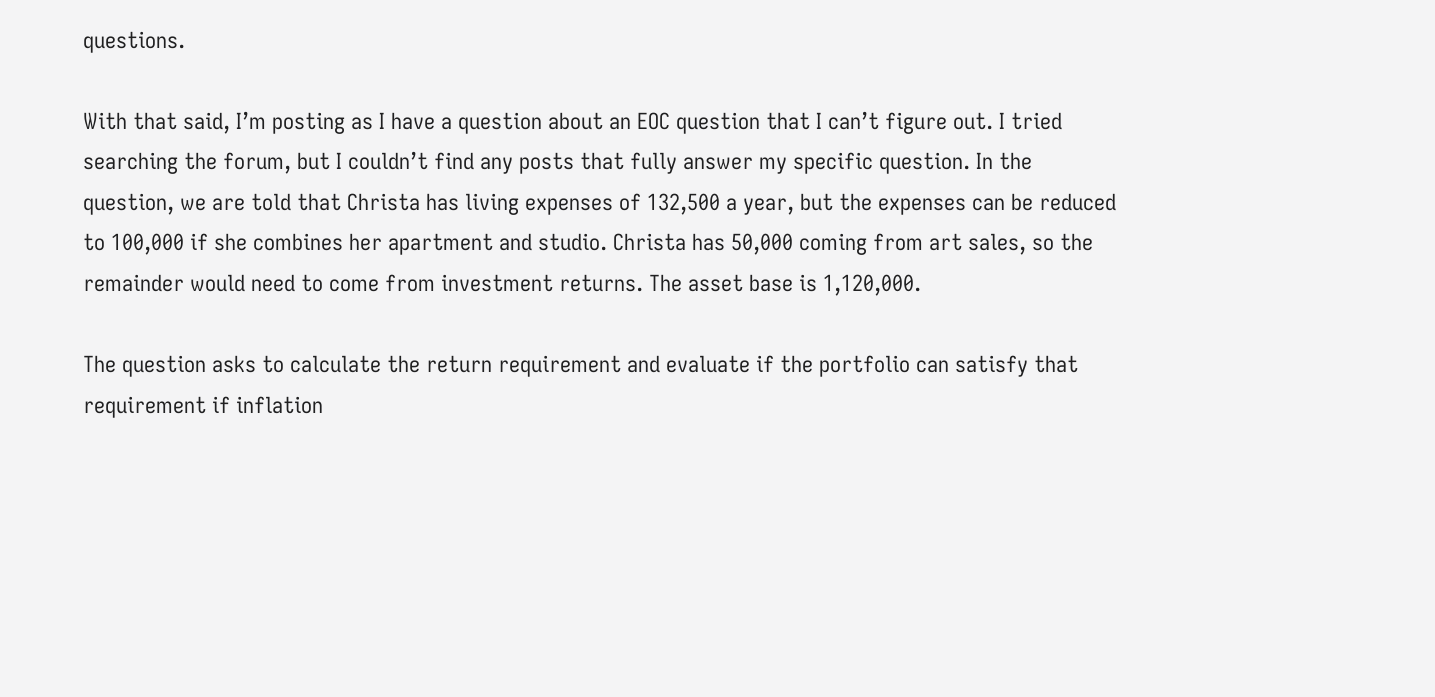questions.

With that said, I’m posting as I have a question about an EOC question that I can’t figure out. I tried searching the forum, but I couldn’t find any posts that fully answer my specific question. In the question, we are told that Christa has living expenses of 132,500 a year, but the expenses can be reduced to 100,000 if she combines her apartment and studio. Christa has 50,000 coming from art sales, so the remainder would need to come from investment returns. The asset base is 1,120,000.

The question asks to calculate the return requirement and evaluate if the portfolio can satisfy that requirement if inflation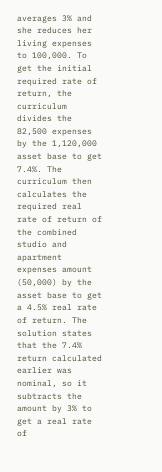averages 3% and she reduces her living expenses to 100,000. To get the initial required rate of return, the curriculum divides the 82,500 expenses by the 1,120,000 asset base to get 7.4%. The curriculum then calculates the required real rate of return of the combined studio and apartment expenses amount (50,000) by the asset base to get a 4.5% real rate of return. The solution states that the 7.4% return calculated earlier was nominal, so it subtracts the amount by 3% to get a real rate of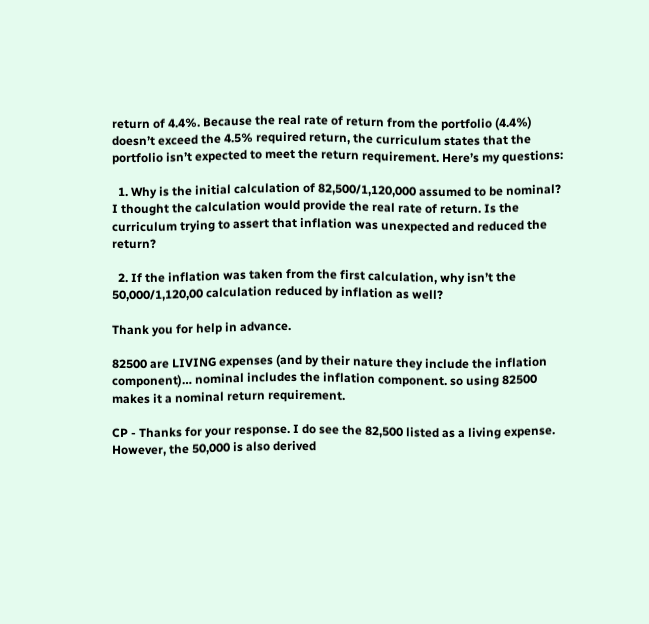return of 4.4%. Because the real rate of return from the portfolio (4.4%) doesn’t exceed the 4.5% required return, the curriculum states that the portfolio isn’t expected to meet the return requirement. Here’s my questions:

  1. Why is the initial calculation of 82,500/1,120,000 assumed to be nominal? I thought the calculation would provide the real rate of return. Is the curriculum trying to assert that inflation was unexpected and reduced the return?

  2. If the inflation was taken from the first calculation, why isn’t the 50,000/1,120,00 calculation reduced by inflation as well?

Thank you for help in advance.

82500 are LIVING expenses (and by their nature they include the inflation component)… nominal includes the inflation component. so using 82500 makes it a nominal return requirement.

CP - Thanks for your response. I do see the 82,500 listed as a living expense. However, the 50,000 is also derived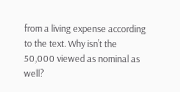from a living expense according to the text. Why isn’t the 50,000 viewed as nominal as well?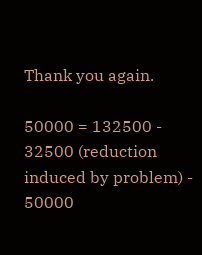Thank you again.

50000 = 132500 - 32500 (reduction induced by problem) - 50000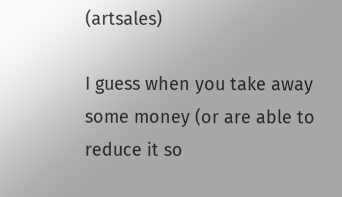(artsales)

I guess when you take away some money (or are able to reduce it so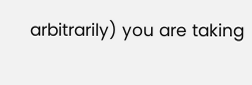arbitrarily) you are taking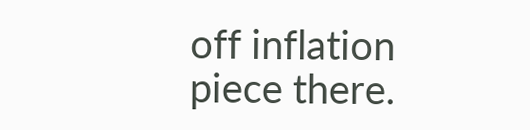off inflation piece there.